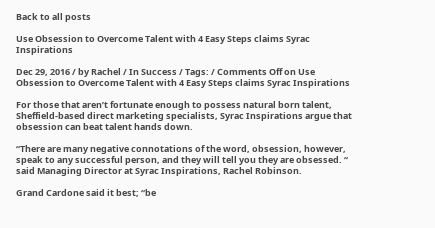Back to all posts

Use Obsession to Overcome Talent with 4 Easy Steps claims Syrac Inspirations

Dec 29, 2016 / by Rachel / In Success / Tags: / Comments Off on Use Obsession to Overcome Talent with 4 Easy Steps claims Syrac Inspirations

For those that aren’t fortunate enough to possess natural born talent, Sheffield-based direct marketing specialists, Syrac Inspirations argue that obsession can beat talent hands down.

“There are many negative connotations of the word, obsession, however, speak to any successful person, and they will tell you they are obsessed. “ said Managing Director at Syrac Inspirations, Rachel Robinson.

Grand Cardone said it best; “be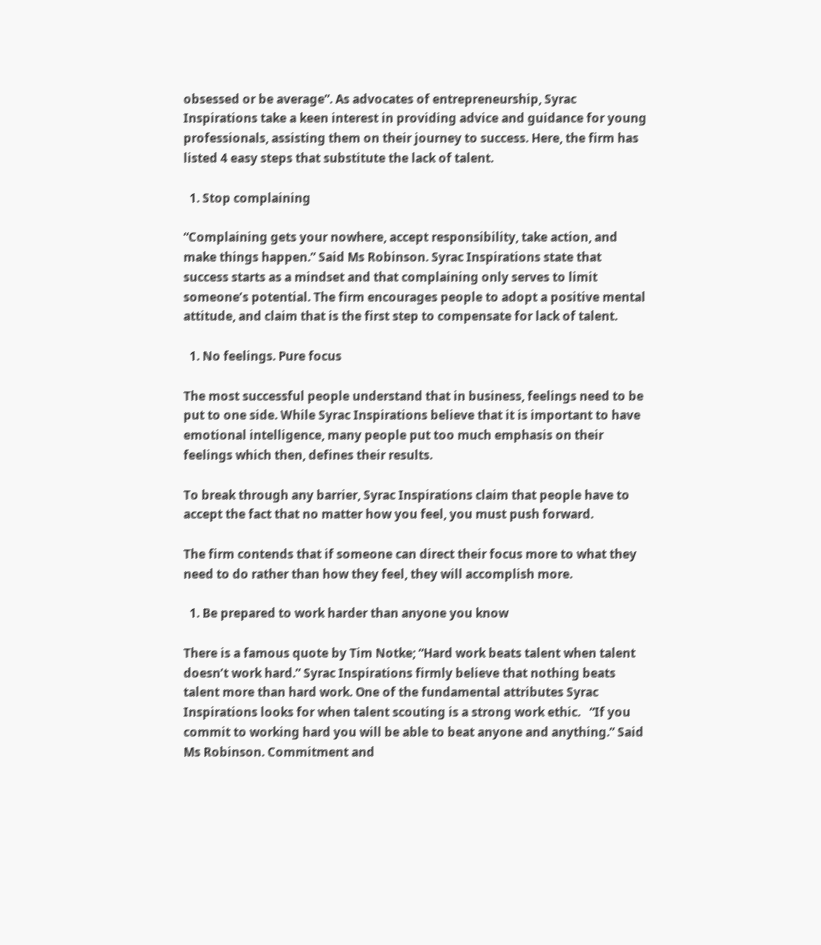obsessed or be average”. As advocates of entrepreneurship, Syrac Inspirations take a keen interest in providing advice and guidance for young professionals, assisting them on their journey to success. Here, the firm has listed 4 easy steps that substitute the lack of talent.

  1. Stop complaining

“Complaining gets your nowhere, accept responsibility, take action, and make things happen.” Said Ms Robinson. Syrac Inspirations state that success starts as a mindset and that complaining only serves to limit someone’s potential. The firm encourages people to adopt a positive mental attitude, and claim that is the first step to compensate for lack of talent.

  1. No feelings. Pure focus

The most successful people understand that in business, feelings need to be put to one side. While Syrac Inspirations believe that it is important to have emotional intelligence, many people put too much emphasis on their feelings which then, defines their results.

To break through any barrier, Syrac Inspirations claim that people have to accept the fact that no matter how you feel, you must push forward.

The firm contends that if someone can direct their focus more to what they need to do rather than how they feel, they will accomplish more.

  1. Be prepared to work harder than anyone you know

There is a famous quote by Tim Notke; “Hard work beats talent when talent doesn’t work hard.” Syrac Inspirations firmly believe that nothing beats talent more than hard work. One of the fundamental attributes Syrac Inspirations looks for when talent scouting is a strong work ethic.   “If you commit to working hard you will be able to beat anyone and anything.” Said Ms Robinson. Commitment and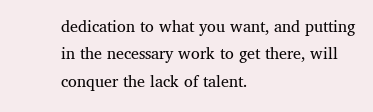dedication to what you want, and putting in the necessary work to get there, will conquer the lack of talent.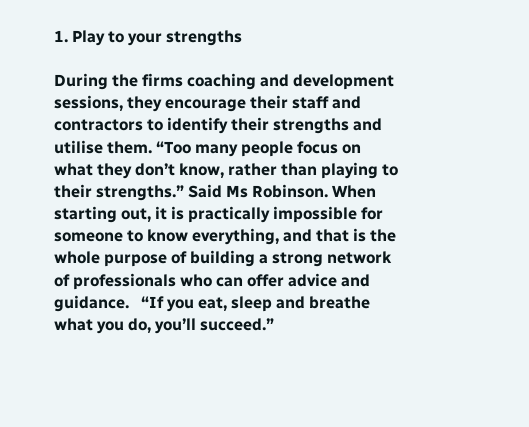1. Play to your strengths

During the firms coaching and development sessions, they encourage their staff and contractors to identify their strengths and utilise them. “Too many people focus on what they don’t know, rather than playing to their strengths.” Said Ms Robinson. When starting out, it is practically impossible for someone to know everything, and that is the whole purpose of building a strong network of professionals who can offer advice and guidance.   “If you eat, sleep and breathe what you do, you’ll succeed.”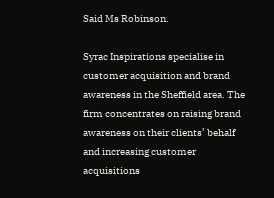Said Ms Robinson.

Syrac Inspirations specialise in customer acquisition and brand awareness in the Sheffield area. The firm concentrates on raising brand awareness on their clients’ behalf and increasing customer acquisitions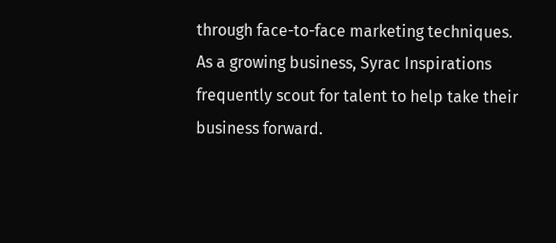through face-to-face marketing techniques. As a growing business, Syrac Inspirations frequently scout for talent to help take their business forward.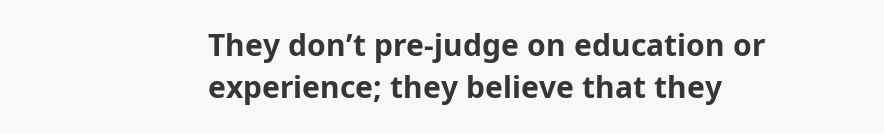They don’t pre-judge on education or experience; they believe that they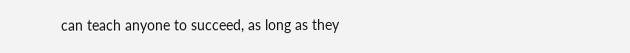can teach anyone to succeed, as long as they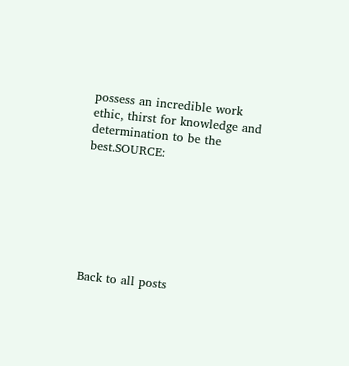possess an incredible work ethic, thirst for knowledge and determination to be the best.SOURCE:







Back to all posts